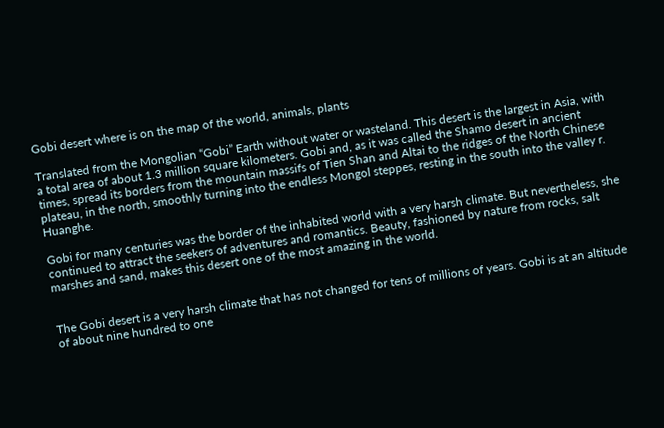Gobi desert where is on the map of the world, animals, plants

Translated from the Mongolian “Gobi” Earth without water or wasteland. This desert is the largest in Asia, with a total area of about 1.3 million square kilometers. Gobi and, as it was called the Shamo desert in ancient times, spread its borders from the mountain massifs of Tien Shan and Altai to the ridges of the North Chinese plateau, in the north, smoothly turning into the endless Mongol steppes, resting in the south into the valley r. Huanghe.

Gobi for many centuries was the border of the inhabited world with a very harsh climate. But nevertheless, she continued to attract the seekers of adventures and romantics. Beauty, fashioned by nature from rocks, salt marshes and sand, makes this desert one of the most amazing in the world.


The Gobi desert is a very harsh climate that has not changed for tens of millions of years. Gobi is at an altitude of about nine hundred to one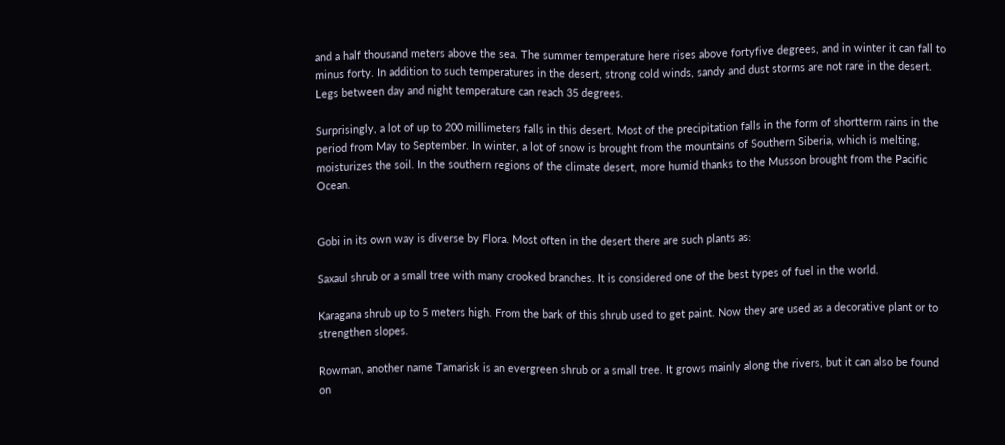and a half thousand meters above the sea. The summer temperature here rises above fortyfive degrees, and in winter it can fall to minus forty. In addition to such temperatures in the desert, strong cold winds, sandy and dust storms are not rare in the desert. Legs between day and night temperature can reach 35 degrees.

Surprisingly, a lot of up to 200 millimeters falls in this desert. Most of the precipitation falls in the form of shortterm rains in the period from May to September. In winter, a lot of snow is brought from the mountains of Southern Siberia, which is melting, moisturizes the soil. In the southern regions of the climate desert, more humid thanks to the Musson brought from the Pacific Ocean.


Gobi in its own way is diverse by Flora. Most often in the desert there are such plants as:

Saxaul shrub or a small tree with many crooked branches. It is considered one of the best types of fuel in the world.

Karagana shrub up to 5 meters high. From the bark of this shrub used to get paint. Now they are used as a decorative plant or to strengthen slopes.

Rowman, another name Tamarisk is an evergreen shrub or a small tree. It grows mainly along the rivers, but it can also be found on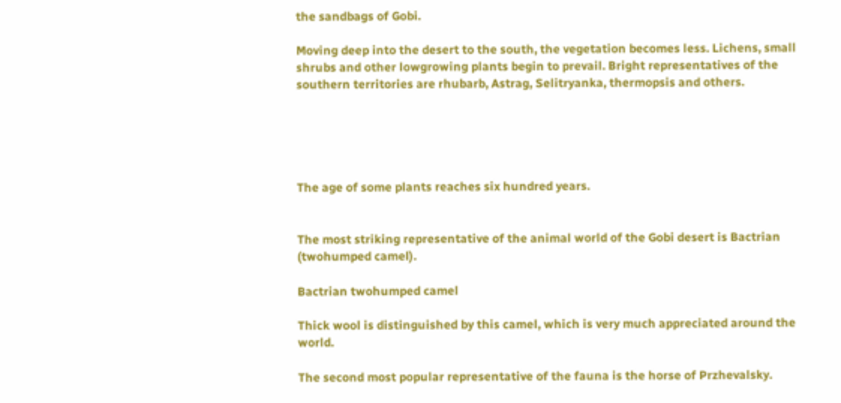the sandbags of Gobi.

Moving deep into the desert to the south, the vegetation becomes less. Lichens, small shrubs and other lowgrowing plants begin to prevail. Bright representatives of the southern territories are rhubarb, Astrag, Selitryanka, thermopsis and others.





The age of some plants reaches six hundred years.


The most striking representative of the animal world of the Gobi desert is Bactrian (twohumped camel).

Bactrian twohumped camel

Thick wool is distinguished by this camel, which is very much appreciated around the world.

The second most popular representative of the fauna is the horse of Przhevalsky.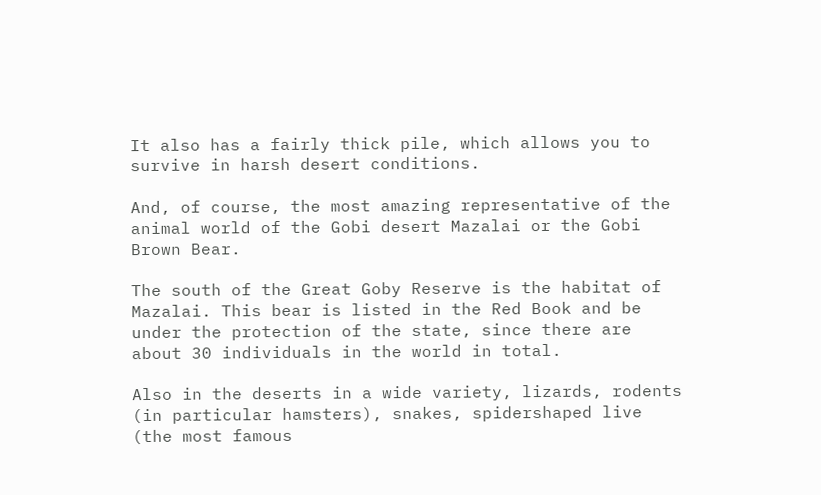It also has a fairly thick pile, which allows you to survive in harsh desert conditions.

And, of course, the most amazing representative of the animal world of the Gobi desert Mazalai or the Gobi Brown Bear.

The south of the Great Goby Reserve is the habitat of Mazalai. This bear is listed in the Red Book and be under the protection of the state, since there are about 30 individuals in the world in total.

Also in the deserts in a wide variety, lizards, rodents (in particular hamsters), snakes, spidershaped live (the most famous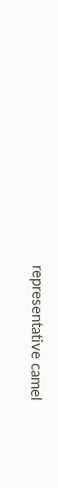representative camel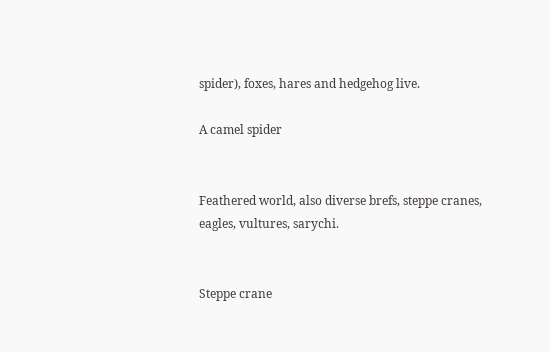spider), foxes, hares and hedgehog live.

A camel spider


Feathered world, also diverse brefs, steppe cranes, eagles, vultures, sarychi.


Steppe crane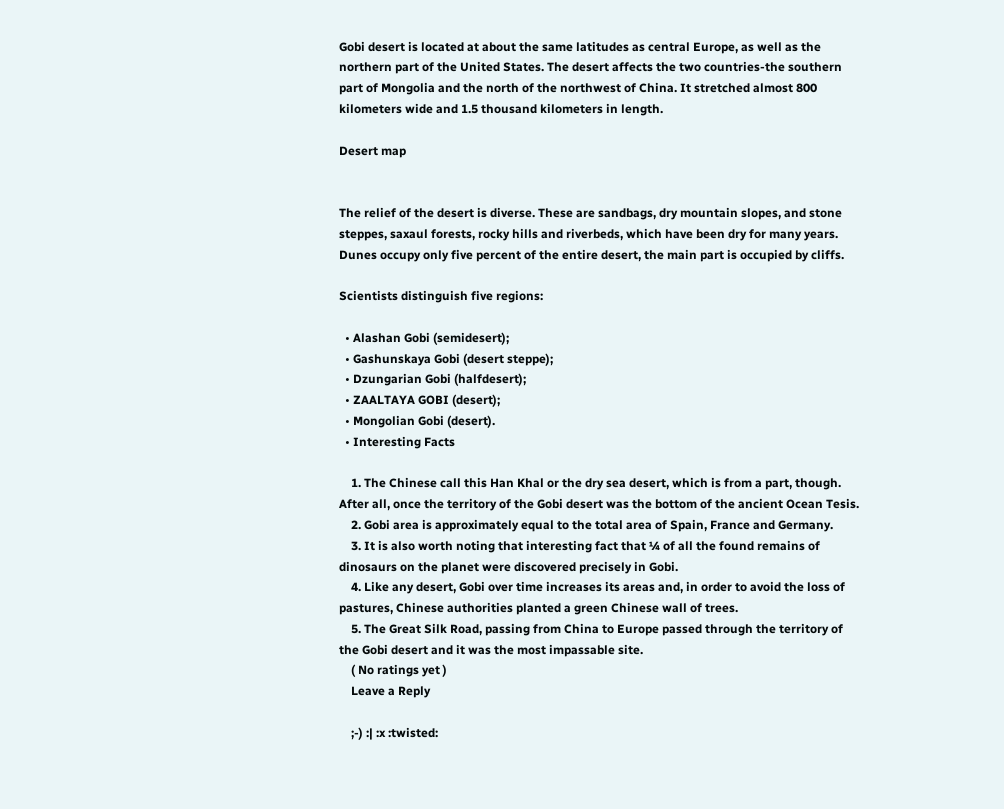Gobi desert is located at about the same latitudes as central Europe, as well as the northern part of the United States. The desert affects the two countries-the southern part of Mongolia and the north of the northwest of China. It stretched almost 800 kilometers wide and 1.5 thousand kilometers in length.

Desert map


The relief of the desert is diverse. These are sandbags, dry mountain slopes, and stone steppes, saxaul forests, rocky hills and riverbeds, which have been dry for many years. Dunes occupy only five percent of the entire desert, the main part is occupied by cliffs.

Scientists distinguish five regions:

  • Alashan Gobi (semidesert);
  • Gashunskaya Gobi (desert steppe);
  • Dzungarian Gobi (halfdesert);
  • ZAALTAYA GOBI (desert);
  • Mongolian Gobi (desert).
  • Interesting Facts

    1. The Chinese call this Han Khal or the dry sea desert, which is from a part, though. After all, once the territory of the Gobi desert was the bottom of the ancient Ocean Tesis.
    2. Gobi area is approximately equal to the total area of Spain, France and Germany.
    3. It is also worth noting that interesting fact that ¼ of all the found remains of dinosaurs on the planet were discovered precisely in Gobi.
    4. Like any desert, Gobi over time increases its areas and, in order to avoid the loss of pastures, Chinese authorities planted a green Chinese wall of trees.
    5. The Great Silk Road, passing from China to Europe passed through the territory of the Gobi desert and it was the most impassable site.
    ( No ratings yet )
    Leave a Reply

    ;-) :| :x :twisted: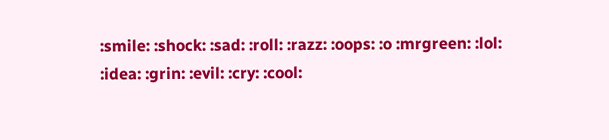:smile: :shock: :sad: :roll: :razz: :oops: :o :mrgreen: :lol: :idea: :grin: :evil: :cry: :cool: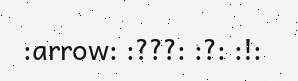:arrow: :???: :?: :!: